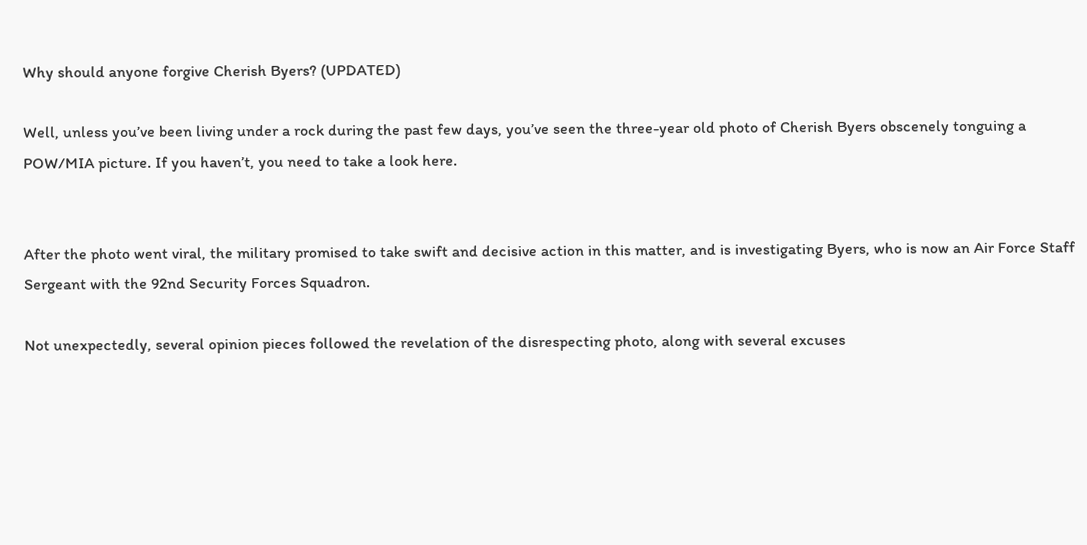Why should anyone forgive Cherish Byers? (UPDATED)

Well, unless you’ve been living under a rock during the past few days, you’ve seen the three-year old photo of Cherish Byers obscenely tonguing a POW/MIA picture. If you haven’t, you need to take a look here.


After the photo went viral, the military promised to take swift and decisive action in this matter, and is investigating Byers, who is now an Air Force Staff Sergeant with the 92nd Security Forces Squadron.

Not unexpectedly, several opinion pieces followed the revelation of the disrespecting photo, along with several excuses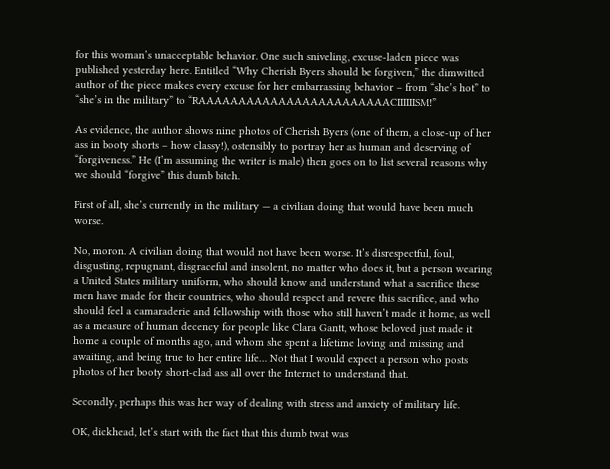for this woman’s unacceptable behavior. One such sniveling, excuse-laden piece was published yesterday here. Entitled “Why Cherish Byers should be forgiven,” the dimwitted author of the piece makes every excuse for her embarrassing behavior – from “she’s hot” to “she’s in the military” to “RAAAAAAAAAAAAAAAAAAAAAAAACIIIIIISM!”

As evidence, the author shows nine photos of Cherish Byers (one of them, a close-up of her ass in booty shorts – how classy!), ostensibly to portray her as human and deserving of “forgiveness.” He (I’m assuming the writer is male) then goes on to list several reasons why we should “forgive” this dumb bitch.

First of all, she’s currently in the military — a civilian doing that would have been much worse.

No, moron. A civilian doing that would not have been worse. It’s disrespectful, foul, disgusting, repugnant, disgraceful and insolent, no matter who does it, but a person wearing a United States military uniform, who should know and understand what a sacrifice these men have made for their countries, who should respect and revere this sacrifice, and who should feel a camaraderie and fellowship with those who still haven’t made it home, as well as a measure of human decency for people like Clara Gantt, whose beloved just made it home a couple of months ago, and whom she spent a lifetime loving and missing and awaiting, and being true to her entire life… Not that I would expect a person who posts photos of her booty short-clad ass all over the Internet to understand that.

Secondly, perhaps this was her way of dealing with stress and anxiety of military life.

OK, dickhead, let’s start with the fact that this dumb twat was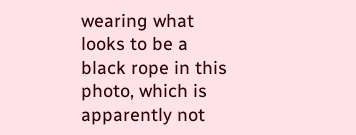wearing what looks to be a black rope in this photo, which is apparently not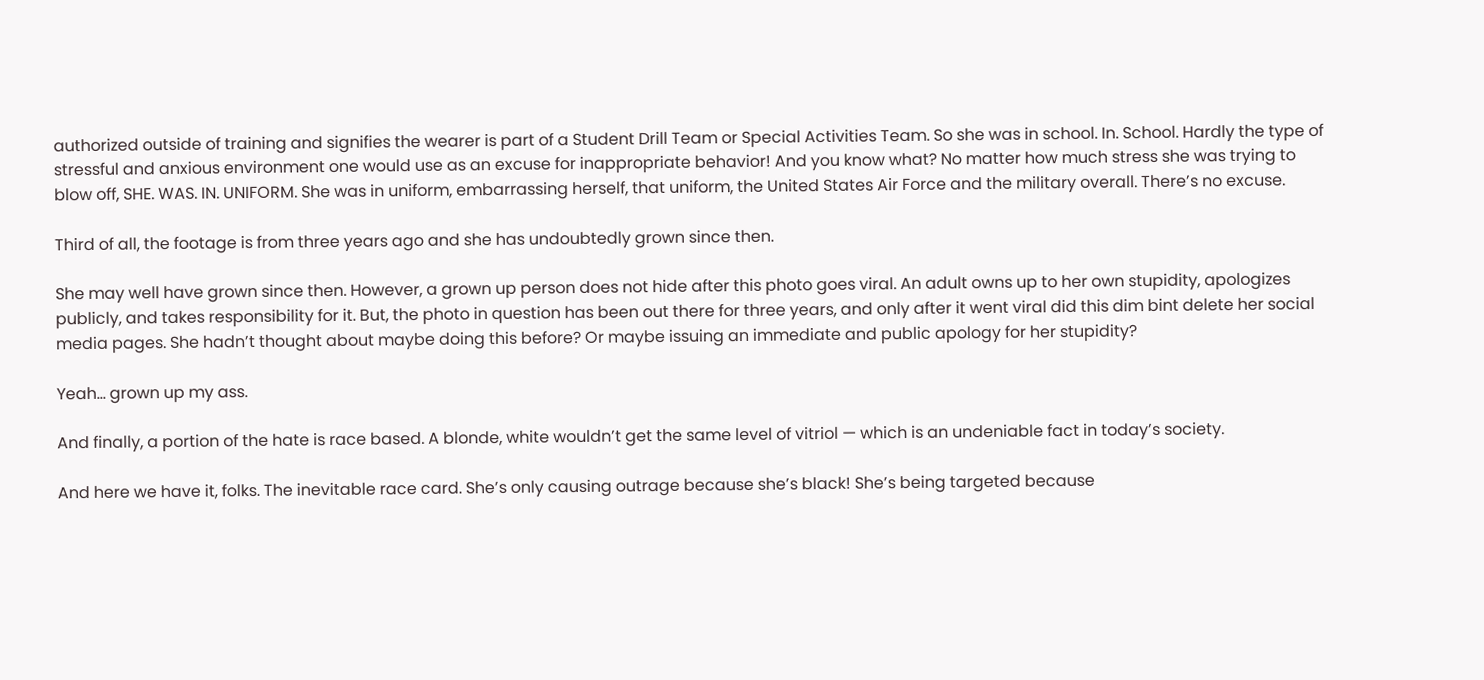authorized outside of training and signifies the wearer is part of a Student Drill Team or Special Activities Team. So she was in school. In. School. Hardly the type of stressful and anxious environment one would use as an excuse for inappropriate behavior! And you know what? No matter how much stress she was trying to blow off, SHE. WAS. IN. UNIFORM. She was in uniform, embarrassing herself, that uniform, the United States Air Force and the military overall. There’s no excuse.

Third of all, the footage is from three years ago and she has undoubtedly grown since then.

She may well have grown since then. However, a grown up person does not hide after this photo goes viral. An adult owns up to her own stupidity, apologizes publicly, and takes responsibility for it. But, the photo in question has been out there for three years, and only after it went viral did this dim bint delete her social media pages. She hadn’t thought about maybe doing this before? Or maybe issuing an immediate and public apology for her stupidity?

Yeah… grown up my ass.

And finally, a portion of the hate is race based. A blonde, white wouldn’t get the same level of vitriol — which is an undeniable fact in today’s society.

And here we have it, folks. The inevitable race card. She’s only causing outrage because she’s black! She’s being targeted because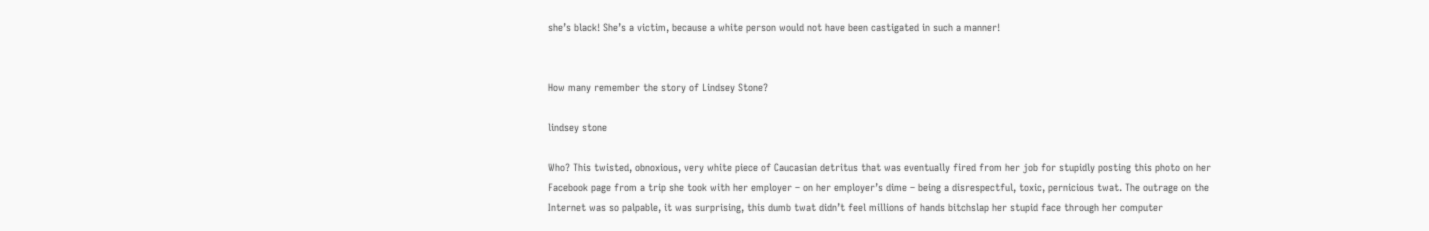she’s black! She’s a victim, because a white person would not have been castigated in such a manner!


How many remember the story of Lindsey Stone?

lindsey stone

Who? This twisted, obnoxious, very white piece of Caucasian detritus that was eventually fired from her job for stupidly posting this photo on her Facebook page from a trip she took with her employer – on her employer’s dime – being a disrespectful, toxic, pernicious twat. The outrage on the Internet was so palpable, it was surprising, this dumb twat didn’t feel millions of hands bitchslap her stupid face through her computer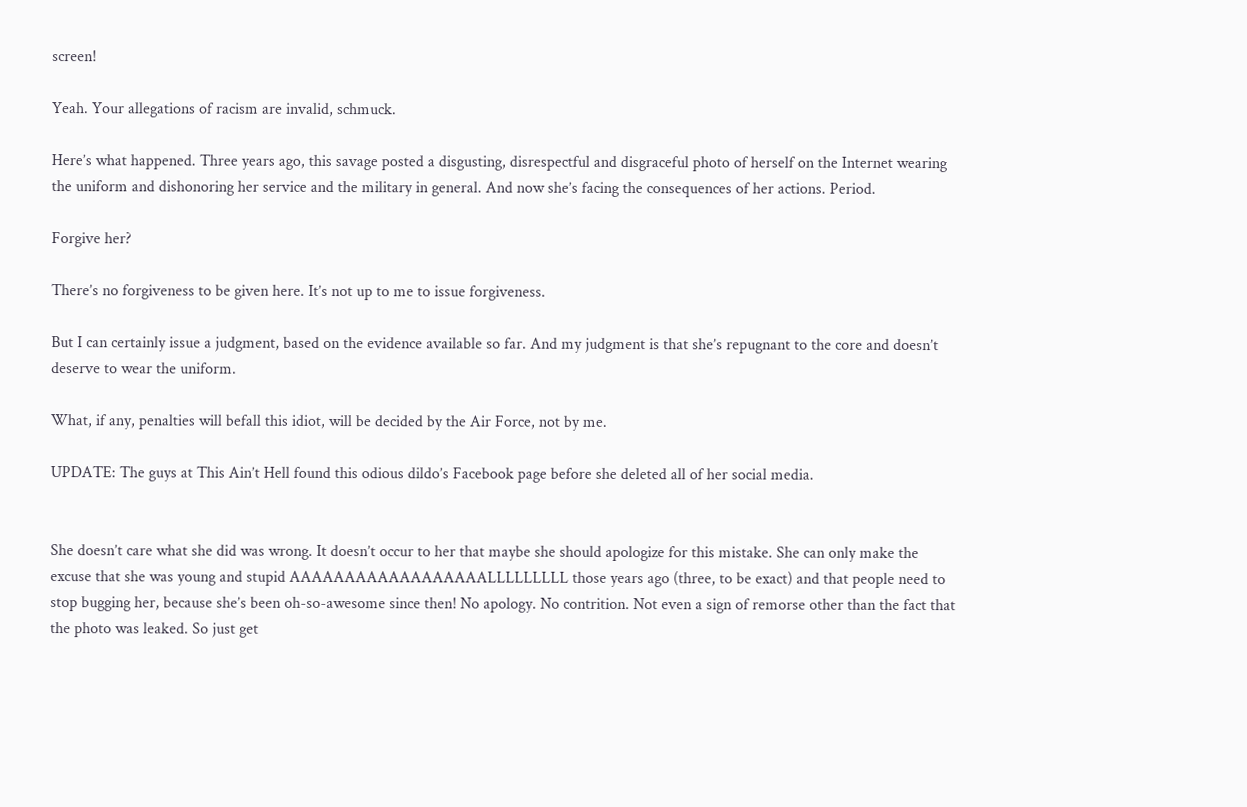screen!

Yeah. Your allegations of racism are invalid, schmuck.

Here’s what happened. Three years ago, this savage posted a disgusting, disrespectful and disgraceful photo of herself on the Internet wearing the uniform and dishonoring her service and the military in general. And now she’s facing the consequences of her actions. Period.

Forgive her?

There’s no forgiveness to be given here. It’s not up to me to issue forgiveness.

But I can certainly issue a judgment, based on the evidence available so far. And my judgment is that she’s repugnant to the core and doesn’t deserve to wear the uniform.

What, if any, penalties will befall this idiot, will be decided by the Air Force, not by me.

UPDATE: The guys at This Ain’t Hell found this odious dildo’s Facebook page before she deleted all of her social media.


She doesn’t care what she did was wrong. It doesn’t occur to her that maybe she should apologize for this mistake. She can only make the excuse that she was young and stupid AAAAAAAAAAAAAAAAAALLLLLLLLL those years ago (three, to be exact) and that people need to stop bugging her, because she’s been oh-so-awesome since then! No apology. No contrition. Not even a sign of remorse other than the fact that the photo was leaked. So just get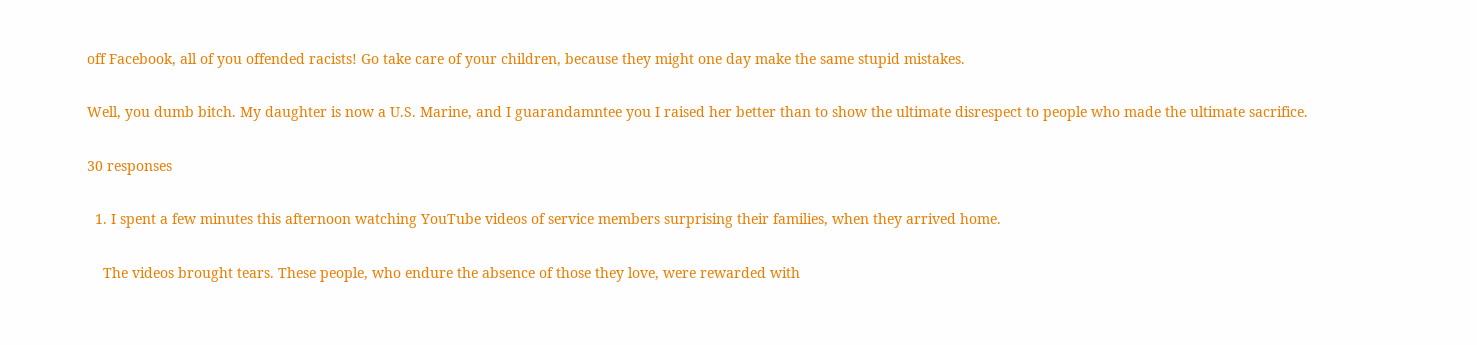off Facebook, all of you offended racists! Go take care of your children, because they might one day make the same stupid mistakes.

Well, you dumb bitch. My daughter is now a U.S. Marine, and I guarandamntee you I raised her better than to show the ultimate disrespect to people who made the ultimate sacrifice.

30 responses

  1. I spent a few minutes this afternoon watching YouTube videos of service members surprising their families, when they arrived home.

    The videos brought tears. These people, who endure the absence of those they love, were rewarded with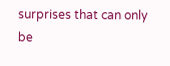surprises that can only be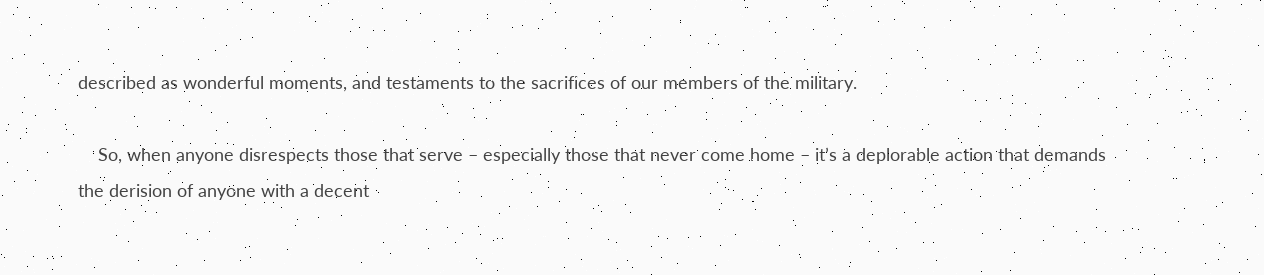described as wonderful moments, and testaments to the sacrifices of our members of the military.

    So, when anyone disrespects those that serve – especially those that never come home – it’s a deplorable action that demands the derision of anyone with a decent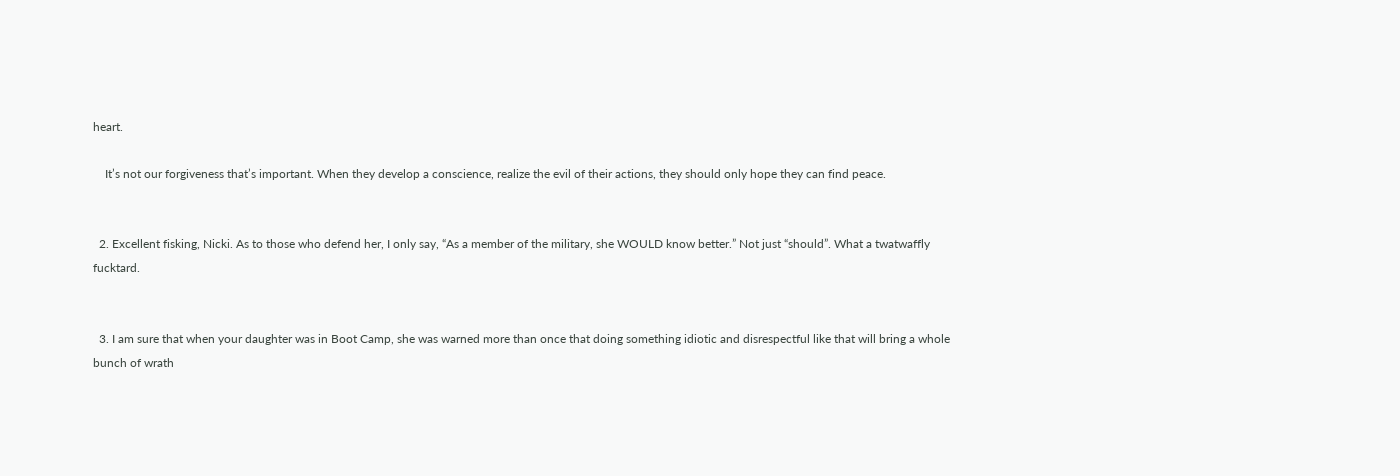heart.

    It’s not our forgiveness that’s important. When they develop a conscience, realize the evil of their actions, they should only hope they can find peace.


  2. Excellent fisking, Nicki. As to those who defend her, I only say, “As a member of the military, she WOULD know better.” Not just “should”. What a twatwaffly fucktard.


  3. I am sure that when your daughter was in Boot Camp, she was warned more than once that doing something idiotic and disrespectful like that will bring a whole bunch of wrath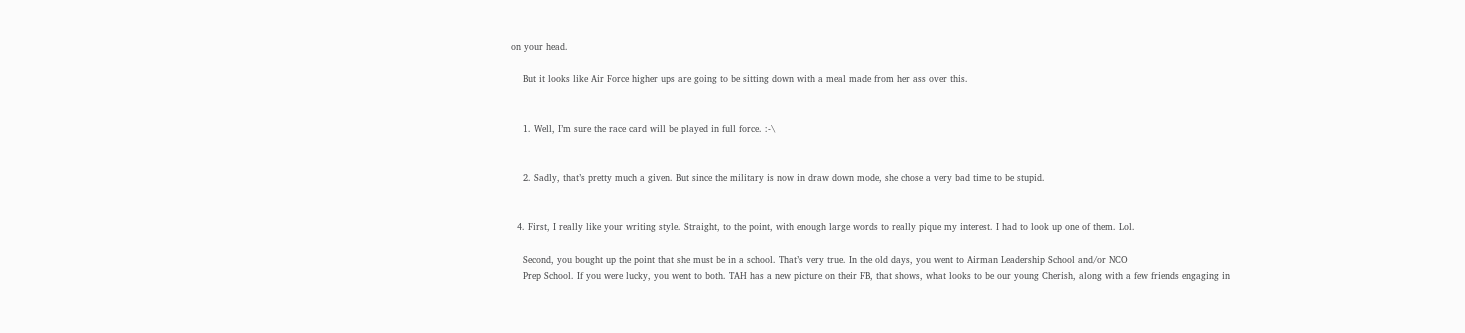on your head.

    But it looks like Air Force higher ups are going to be sitting down with a meal made from her ass over this.


    1. Well, I’m sure the race card will be played in full force. :-\


    2. Sadly, that’s pretty much a given. But since the military is now in draw down mode, she chose a very bad time to be stupid.


  4. First, I really like your writing style. Straight, to the point, with enough large words to really pique my interest. I had to look up one of them. Lol.

    Second, you bought up the point that she must be in a school. That’s very true. In the old days, you went to Airman Leadership School and/or NCO
    Prep School. If you were lucky, you went to both. TAH has a new picture on their FB, that shows, what looks to be our young Cherish, along with a few friends engaging in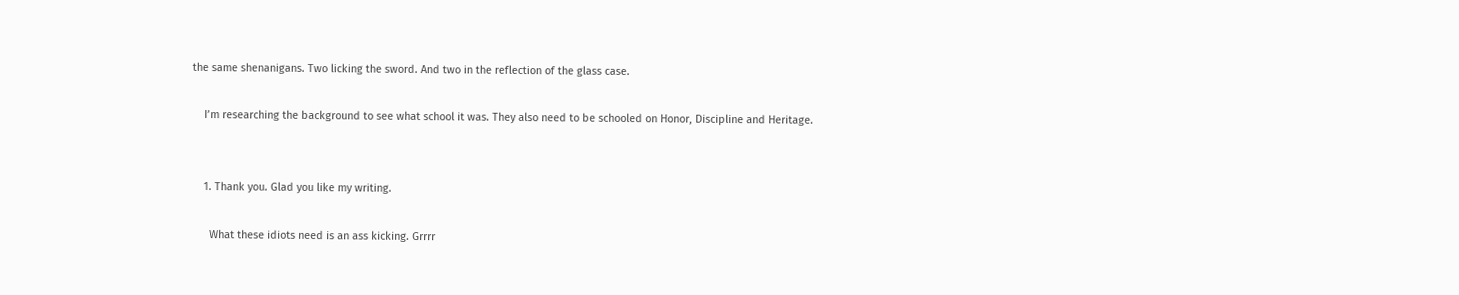the same shenanigans. Two licking the sword. And two in the reflection of the glass case.

    I’m researching the background to see what school it was. They also need to be schooled on Honor, Discipline and Heritage.


    1. Thank you. Glad you like my writing.

      What these idiots need is an ass kicking. Grrrr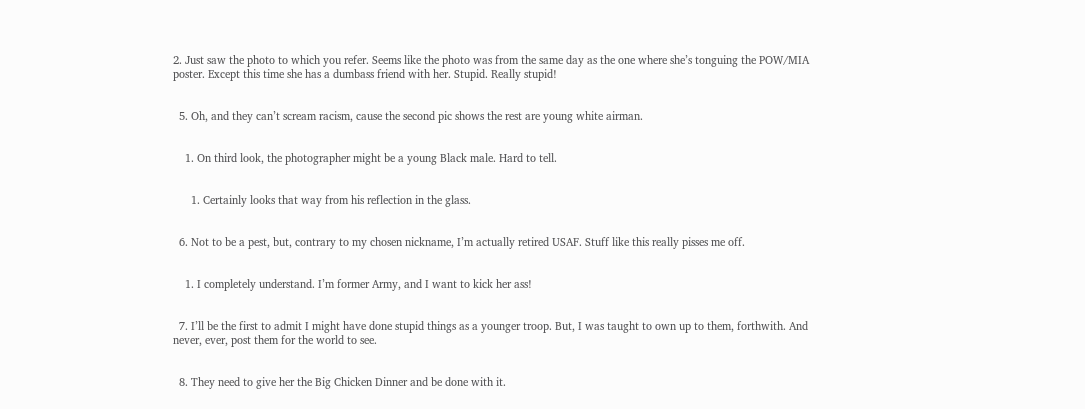2. Just saw the photo to which you refer. Seems like the photo was from the same day as the one where she’s tonguing the POW/MIA poster. Except this time she has a dumbass friend with her. Stupid. Really stupid!


  5. Oh, and they can’t scream racism, cause the second pic shows the rest are young white airman.


    1. On third look, the photographer might be a young Black male. Hard to tell.


      1. Certainly looks that way from his reflection in the glass.


  6. Not to be a pest, but, contrary to my chosen nickname, I’m actually retired USAF. Stuff like this really pisses me off.


    1. I completely understand. I’m former Army, and I want to kick her ass!


  7. I’ll be the first to admit I might have done stupid things as a younger troop. But, I was taught to own up to them, forthwith. And never, ever, post them for the world to see.


  8. They need to give her the Big Chicken Dinner and be done with it.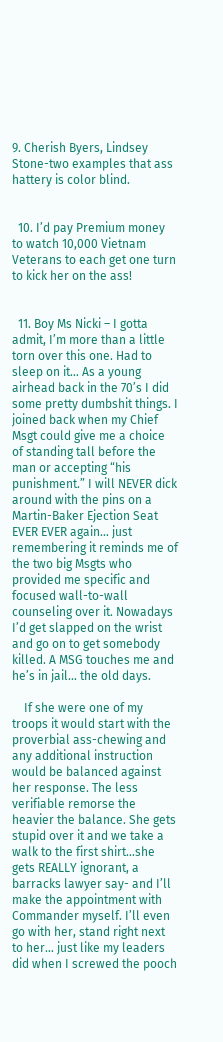9. Cherish Byers, Lindsey Stone-two examples that ass hattery is color blind.


  10. I’d pay Premium money to watch 10,000 Vietnam Veterans to each get one turn to kick her on the ass!


  11. Boy Ms Nicki – I gotta admit, I’m more than a little torn over this one. Had to sleep on it… As a young airhead back in the 70’s I did some pretty dumbshit things. I joined back when my Chief Msgt could give me a choice of standing tall before the man or accepting “his punishment.” I will NEVER dick around with the pins on a Martin-Baker Ejection Seat EVER EVER again… just remembering it reminds me of the two big Msgts who provided me specific and focused wall-to-wall counseling over it. Nowadays I’d get slapped on the wrist and go on to get somebody killed. A MSG touches me and he’s in jail… the old days.

    If she were one of my troops it would start with the proverbial ass-chewing and any additional instruction would be balanced against her response. The less verifiable remorse the heavier the balance. She gets stupid over it and we take a walk to the first shirt…she gets REALLY ignorant, a barracks lawyer say- and I’ll make the appointment with Commander myself. I’ll even go with her, stand right next to her… just like my leaders did when I screwed the pooch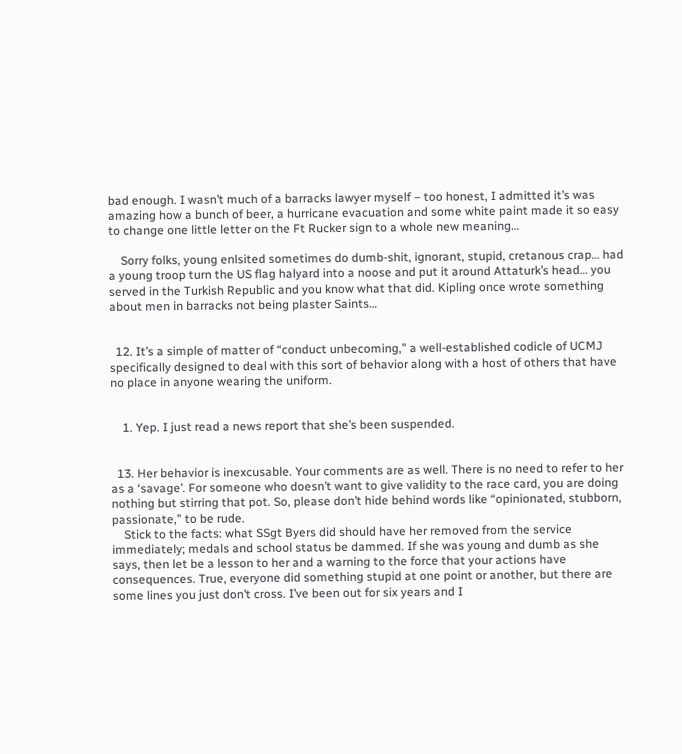bad enough. I wasn’t much of a barracks lawyer myself – too honest, I admitted it’s was amazing how a bunch of beer, a hurricane evacuation and some white paint made it so easy to change one little letter on the Ft Rucker sign to a whole new meaning…

    Sorry folks, young enlsited sometimes do dumb-shit, ignorant, stupid, cretanous crap… had a young troop turn the US flag halyard into a noose and put it around Attaturk’s head… you served in the Turkish Republic and you know what that did. Kipling once wrote something about men in barracks not being plaster Saints…


  12. It’s a simple of matter of “conduct unbecoming,” a well-established codicle of UCMJ specifically designed to deal with this sort of behavior along with a host of others that have no place in anyone wearing the uniform.


    1. Yep. I just read a news report that she’s been suspended.


  13. Her behavior is inexcusable. Your comments are as well. There is no need to refer to her as a ‘savage’. For someone who doesn’t want to give validity to the race card, you are doing nothing but stirring that pot. So, please don’t hide behind words like “opinionated, stubborn, passionate,” to be rude.
    Stick to the facts: what SSgt Byers did should have her removed from the service immediately; medals and school status be dammed. If she was young and dumb as she says, then let be a lesson to her and a warning to the force that your actions have consequences. True, everyone did something stupid at one point or another, but there are some lines you just don’t cross. I’ve been out for six years and I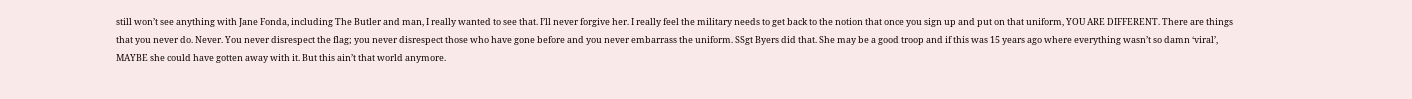still won’t see anything with Jane Fonda, including The Butler and man, I really wanted to see that. I’ll never forgive her. I really feel the military needs to get back to the notion that once you sign up and put on that uniform, YOU ARE DIFFERENT. There are things that you never do. Never. You never disrespect the flag; you never disrespect those who have gone before and you never embarrass the uniform. SSgt Byers did that. She may be a good troop and if this was 15 years ago where everything wasn’t so damn ‘viral’, MAYBE she could have gotten away with it. But this ain’t that world anymore.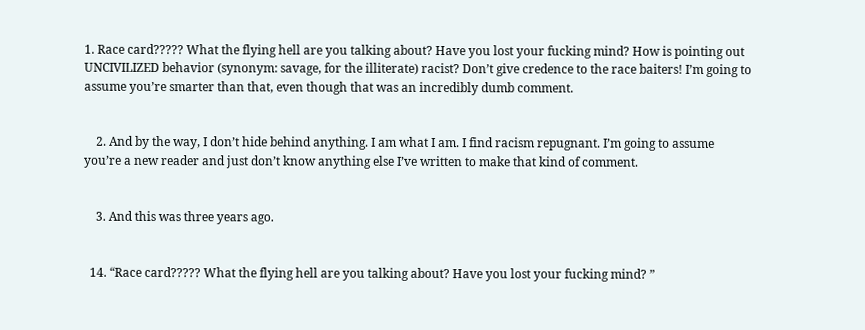1. Race card????? What the flying hell are you talking about? Have you lost your fucking mind? How is pointing out UNCIVILIZED behavior (synonym: savage, for the illiterate) racist? Don’t give credence to the race baiters! I’m going to assume you’re smarter than that, even though that was an incredibly dumb comment.


    2. And by the way, I don’t hide behind anything. I am what I am. I find racism repugnant. I’m going to assume you’re a new reader and just don’t know anything else I’ve written to make that kind of comment.


    3. And this was three years ago.


  14. “Race card????? What the flying hell are you talking about? Have you lost your fucking mind? ”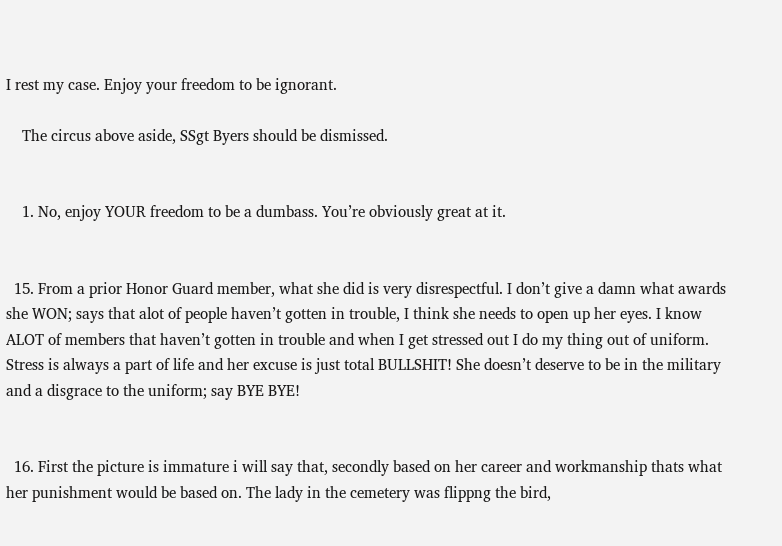I rest my case. Enjoy your freedom to be ignorant.

    The circus above aside, SSgt Byers should be dismissed.


    1. No, enjoy YOUR freedom to be a dumbass. You’re obviously great at it.


  15. From a prior Honor Guard member, what she did is very disrespectful. I don’t give a damn what awards she WON; says that alot of people haven’t gotten in trouble, I think she needs to open up her eyes. I know ALOT of members that haven’t gotten in trouble and when I get stressed out I do my thing out of uniform. Stress is always a part of life and her excuse is just total BULLSHIT! She doesn’t deserve to be in the military and a disgrace to the uniform; say BYE BYE!


  16. First the picture is immature i will say that, secondly based on her career and workmanship thats what her punishment would be based on. The lady in the cemetery was flippng the bird,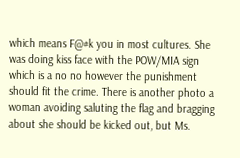which means F@#k you in most cultures. She was doing kiss face with the POW/MIA sign which is a no no however the punishment should fit the crime. There is another photo a woman avoiding saluting the flag and bragging about she should be kicked out, but Ms.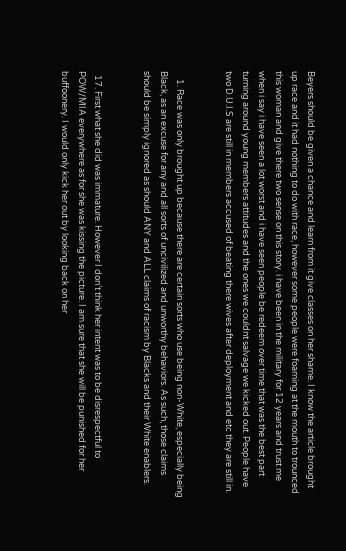Beyers should be given a chance and learn from it give classes on her shame. I know the article brought up race and it had nothing to do with race, however some people were foaming at the mouth to trounced this woman and give there two sense on this story. i have been in the military for 12 years and trust me when i say i have seen a lot worst and i have seen people be redeem over time that was the best part turning around young members attitudes and the ones we couldnt salvage we kicked out. People have two D.U.I.S are still in members accused of beating there wives after deployment and etc they are still in.


    1. Race was only brought up because there are certain sorts who use being non-White, especially being Black, as an excuse for any and all sorts of uncivilized and unworthy behaviors. As such, those claims should be simply ignored as should ANY and ALL claims of racism by Blacks and their White enablers.


  17. First what she did was immature. However I don’t think her intent was to be disrespectful to POW/MIA everywhere as for she was kissing the picture. I am sure that she will be punished for her buffoonery. I would only kick her out by looking back on her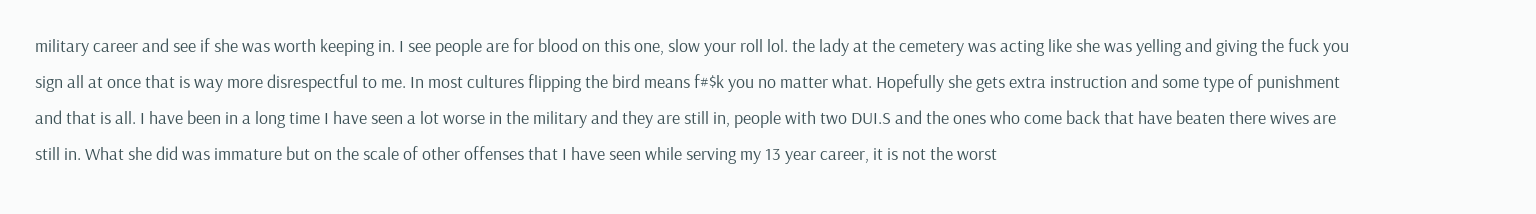military career and see if she was worth keeping in. I see people are for blood on this one, slow your roll lol. the lady at the cemetery was acting like she was yelling and giving the fuck you sign all at once that is way more disrespectful to me. In most cultures flipping the bird means f#$k you no matter what. Hopefully she gets extra instruction and some type of punishment and that is all. I have been in a long time I have seen a lot worse in the military and they are still in, people with two DUI.S and the ones who come back that have beaten there wives are still in. What she did was immature but on the scale of other offenses that I have seen while serving my 13 year career, it is not the worst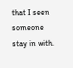that I seen someone stay in with.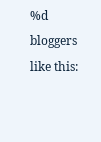%d bloggers like this: